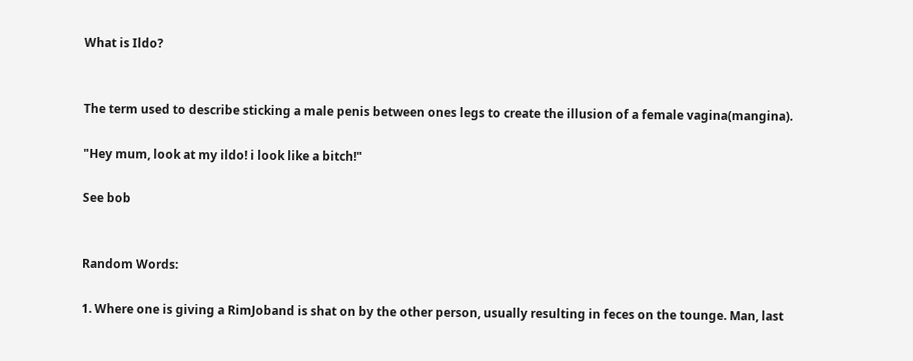What is Ildo?


The term used to describe sticking a male penis between ones legs to create the illusion of a female vagina(mangina).

"Hey mum, look at my ildo! i look like a bitch!"

See bob


Random Words:

1. Where one is giving a RimJoband is shat on by the other person, usually resulting in feces on the tounge. Man, last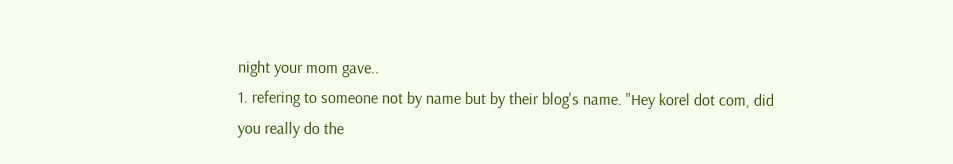night your mom gave..
1. refering to someone not by name but by their blog's name. "Hey korel dot com, did you really do the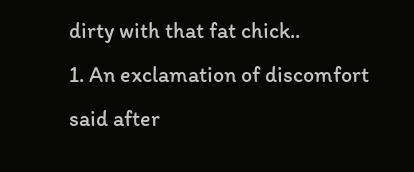dirty with that fat chick..
1. An exclamation of discomfort said after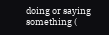doing or saying something (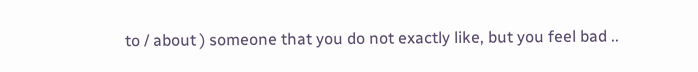to / about ) someone that you do not exactly like, but you feel bad ..